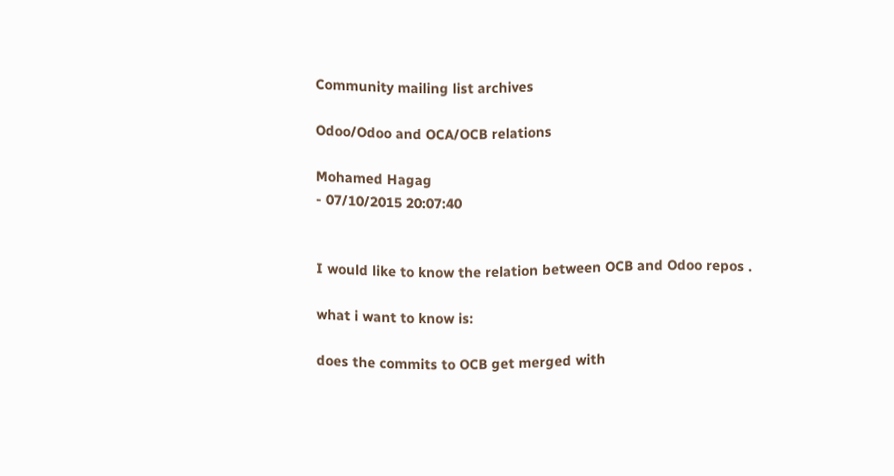Community mailing list archives

Odoo/Odoo and OCA/OCB relations

Mohamed Hagag
- 07/10/2015 20:07:40


I would like to know the relation between OCB and Odoo repos .

what i want to know is:

does the commits to OCB get merged with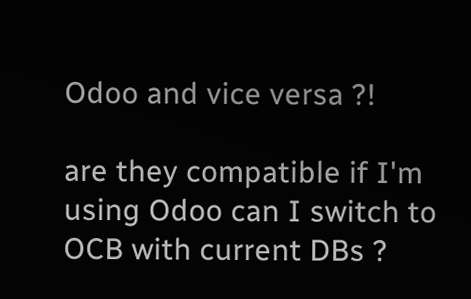Odoo and vice versa ?!

are they compatible if I'm using Odoo can I switch to OCB with current DBs ?